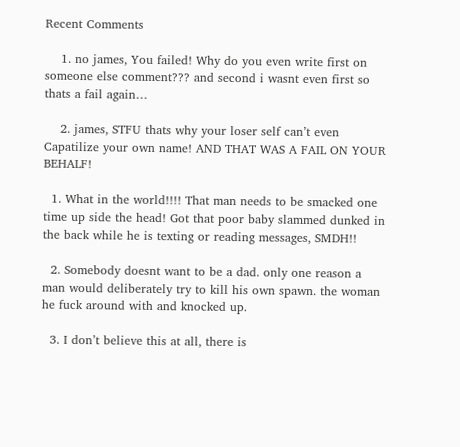Recent Comments

    1. no james, You failed! Why do you even write first on someone else comment??? and second i wasnt even first so thats a fail again…

    2. james, STFU thats why your loser self can’t even Capatilize your own name! AND THAT WAS A FAIL ON YOUR BEHALF!

  1. What in the world!!!! That man needs to be smacked one time up side the head! Got that poor baby slammed dunked in the back while he is texting or reading messages, SMDH!!

  2. Somebody doesnt want to be a dad. only one reason a man would deliberately try to kill his own spawn. the woman he fuck around with and knocked up.

  3. I don’t believe this at all, there is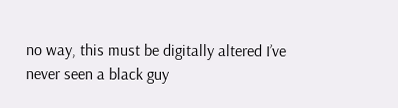no way, this must be digitally altered I’ve never seen a black guy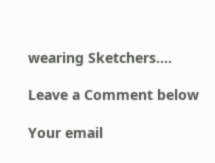wearing Sketchers….

Leave a Comment below

Your email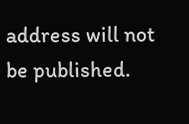address will not be published.